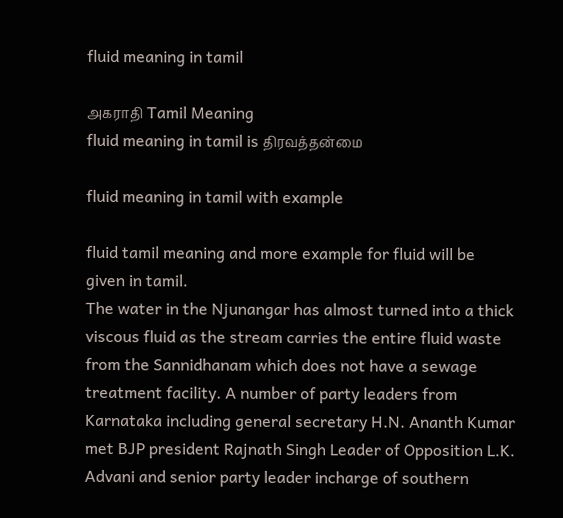fluid meaning in tamil

அகராதி Tamil Meaning
fluid meaning in tamil is திரவத்தன்மை

fluid meaning in tamil with example

fluid tamil meaning and more example for fluid will be given in tamil.
The water in the Njunangar has almost turned into a thick viscous fluid as the stream carries the entire fluid waste from the Sannidhanam which does not have a sewage treatment facility. A number of party leaders from Karnataka including general secretary H.N. Ananth Kumar met BJP president Rajnath Singh Leader of Opposition L.K. Advani and senior party leader incharge of southern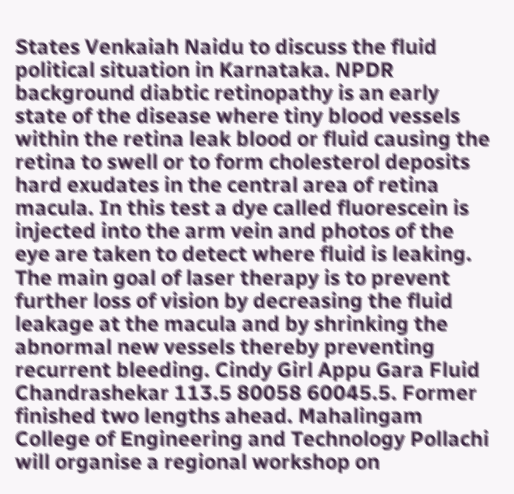States Venkaiah Naidu to discuss the fluid political situation in Karnataka. NPDR background diabtic retinopathy is an early state of the disease where tiny blood vessels within the retina leak blood or fluid causing the retina to swell or to form cholesterol deposits hard exudates in the central area of retina macula. In this test a dye called fluorescein is injected into the arm vein and photos of the eye are taken to detect where fluid is leaking. The main goal of laser therapy is to prevent further loss of vision by decreasing the fluid leakage at the macula and by shrinking the abnormal new vessels thereby preventing recurrent bleeding. Cindy Girl Appu Gara Fluid Chandrashekar 113.5 80058 60045.5. Former finished two lengths ahead. Mahalingam College of Engineering and Technology Pollachi will organise a regional workshop on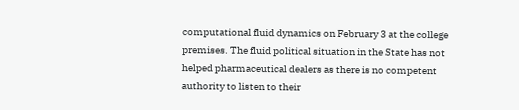computational fluid dynamics on February 3 at the college premises. The fluid political situation in the State has not helped pharmaceutical dealers as there is no competent authority to listen to their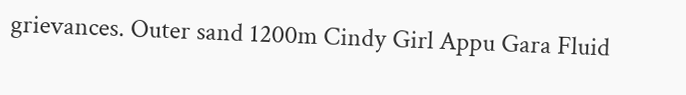grievances. Outer sand 1200m Cindy Girl Appu Gara Fluid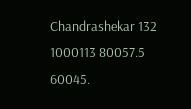Chandrashekar 132 1000113 80057.5 60045.